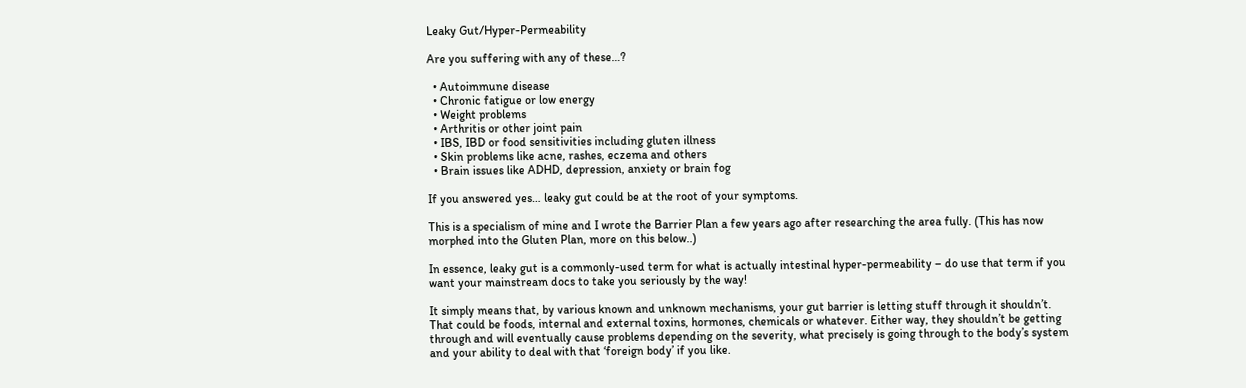Leaky Gut/Hyper-Permeability

Are you suffering with any of these…?

  • Autoimmune disease
  • Chronic fatigue or low energy
  • Weight problems
  • Arthritis or other joint pain
  • IBS, IBD or food sensitivities including gluten illness
  • Skin problems like acne, rashes, eczema and others
  • Brain issues like ADHD, depression, anxiety or brain fog

If you answered yes… leaky gut could be at the root of your symptoms.

This is a specialism of mine and I wrote the Barrier Plan a few years ago after researching the area fully. (This has now morphed into the Gluten Plan, more on this below..)

In essence, leaky gut is a commonly-used term for what is actually intestinal hyper-permeability – do use that term if you want your mainstream docs to take you seriously by the way!

It simply means that, by various known and unknown mechanisms, your gut barrier is letting stuff through it shouldn’t. That could be foods, internal and external toxins, hormones, chemicals or whatever. Either way, they shouldn’t be getting through and will eventually cause problems depending on the severity, what precisely is going through to the body’s system and your ability to deal with that ‘foreign body’ if you like.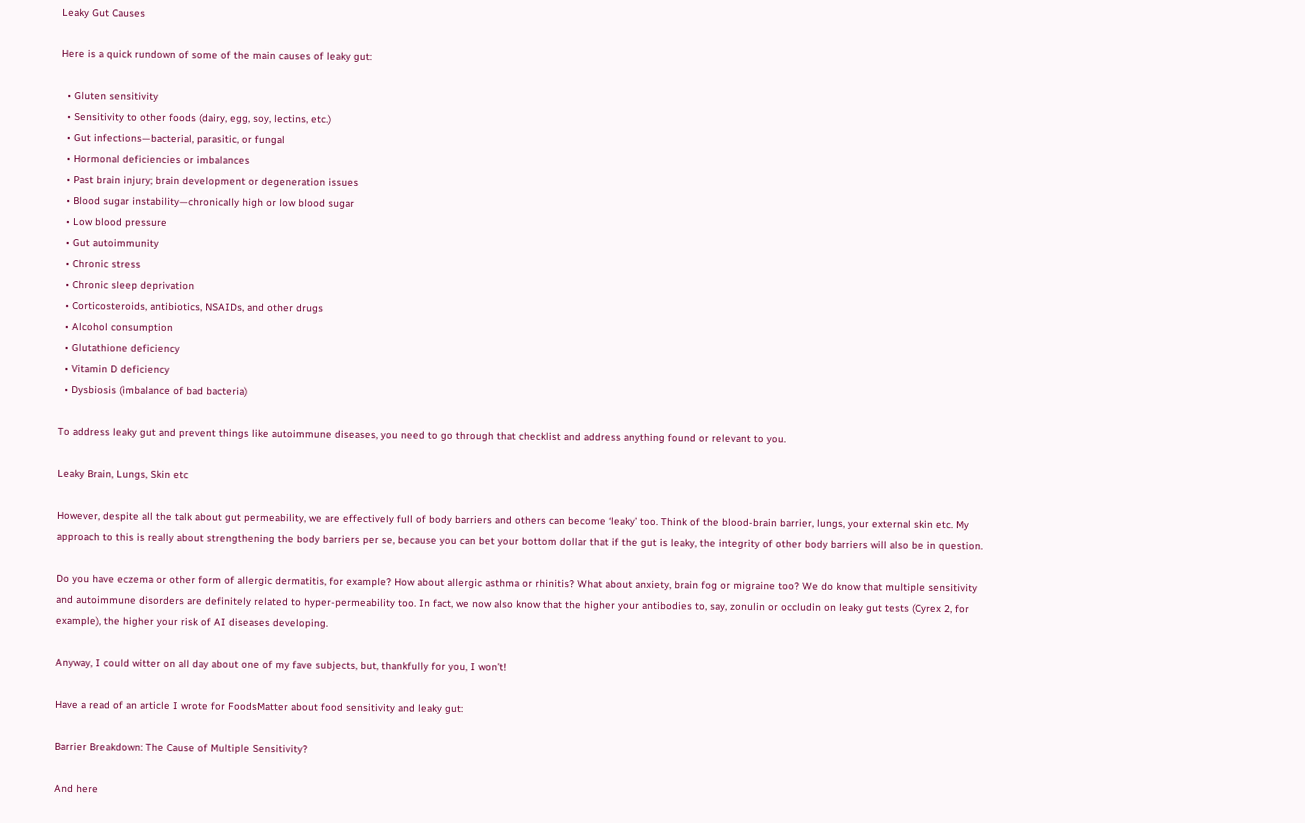Leaky Gut Causes

Here is a quick rundown of some of the main causes of leaky gut:

  • Gluten sensitivity
  • Sensitivity to other foods (dairy, egg, soy, lectins, etc.)
  • Gut infections—bacterial, parasitic, or fungal
  • Hormonal deficiencies or imbalances
  • Past brain injury; brain development or degeneration issues
  • Blood sugar instability—chronically high or low blood sugar
  • Low blood pressure
  • Gut autoimmunity
  • Chronic stress
  • Chronic sleep deprivation
  • Corticosteroids, antibiotics, NSAIDs, and other drugs
  • Alcohol consumption
  • Glutathione deficiency
  • Vitamin D deficiency
  • Dysbiosis (imbalance of bad bacteria)

To address leaky gut and prevent things like autoimmune diseases, you need to go through that checklist and address anything found or relevant to you.

Leaky Brain, Lungs, Skin etc

However, despite all the talk about gut permeability, we are effectively full of body barriers and others can become ‘leaky’ too. Think of the blood-brain barrier, lungs, your external skin etc. My approach to this is really about strengthening the body barriers per se, because you can bet your bottom dollar that if the gut is leaky, the integrity of other body barriers will also be in question.

Do you have eczema or other form of allergic dermatitis, for example? How about allergic asthma or rhinitis? What about anxiety, brain fog or migraine too? We do know that multiple sensitivity and autoimmune disorders are definitely related to hyper-permeability too. In fact, we now also know that the higher your antibodies to, say, zonulin or occludin on leaky gut tests (Cyrex 2, for example), the higher your risk of AI diseases developing.

Anyway, I could witter on all day about one of my fave subjects, but, thankfully for you, I won’t!

Have a read of an article I wrote for FoodsMatter about food sensitivity and leaky gut:

Barrier Breakdown: The Cause of Multiple Sensitivity?

And here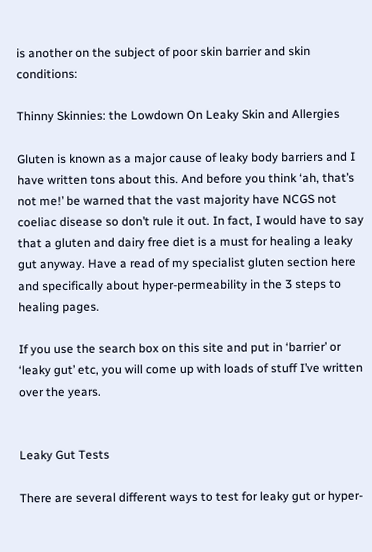is another on the subject of poor skin barrier and skin conditions:

Thinny Skinnies: the Lowdown On Leaky Skin and Allergies

Gluten is known as a major cause of leaky body barriers and I have written tons about this. And before you think ‘ah, that’s not me!’ be warned that the vast majority have NCGS not coeliac disease so don’t rule it out. In fact, I would have to say that a gluten and dairy free diet is a must for healing a leaky gut anyway. Have a read of my specialist gluten section here and specifically about hyper-permeability in the 3 steps to healing pages.

If you use the search box on this site and put in ‘barrier’ or ‘leaky gut’ etc, you will come up with loads of stuff I’ve written over the years.


Leaky Gut Tests

There are several different ways to test for leaky gut or hyper-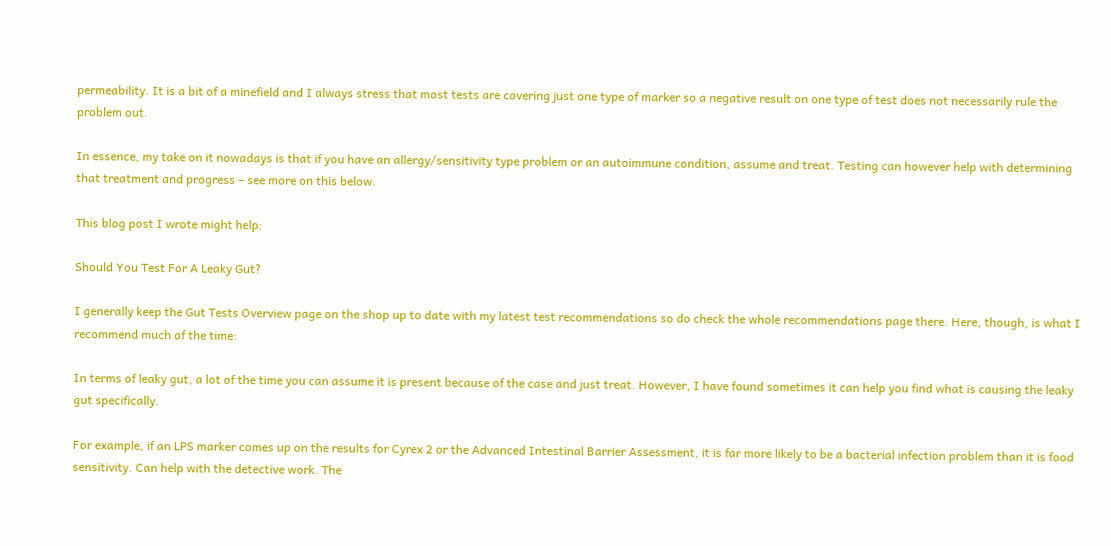permeability. It is a bit of a minefield and I always stress that most tests are covering just one type of marker so a negative result on one type of test does not necessarily rule the problem out.

In essence, my take on it nowadays is that if you have an allergy/sensitivity type problem or an autoimmune condition, assume and treat. Testing can however help with determining that treatment and progress – see more on this below.

This blog post I wrote might help:

Should You Test For A Leaky Gut?

I generally keep the Gut Tests Overview page on the shop up to date with my latest test recommendations so do check the whole recommendations page there. Here, though, is what I recommend much of the time:

In terms of leaky gut, a lot of the time you can assume it is present because of the case and just treat. However, I have found sometimes it can help you find what is causing the leaky gut specifically.

For example, if an LPS marker comes up on the results for Cyrex 2 or the Advanced Intestinal Barrier Assessment, it is far more likely to be a bacterial infection problem than it is food sensitivity. Can help with the detective work. The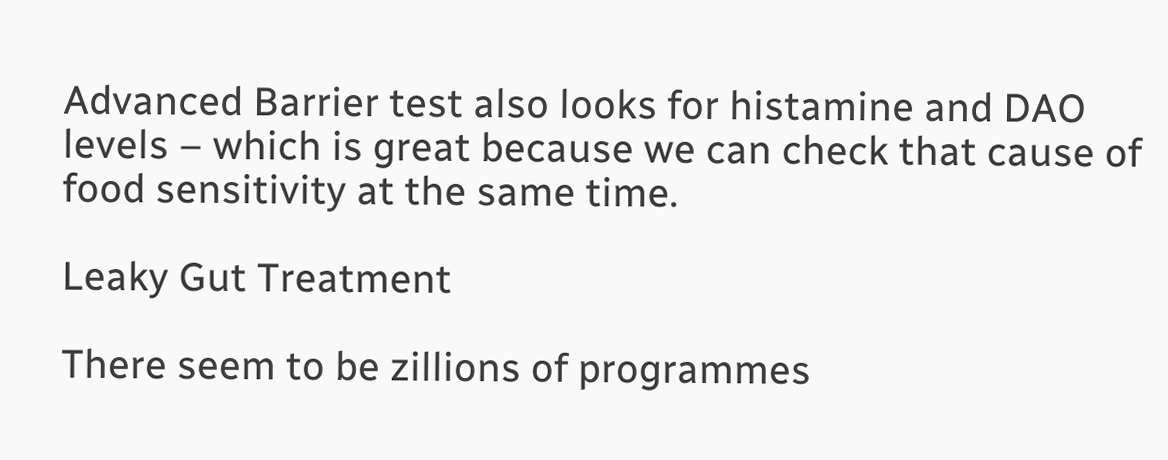Advanced Barrier test also looks for histamine and DAO levels – which is great because we can check that cause of food sensitivity at the same time.

Leaky Gut Treatment

There seem to be zillions of programmes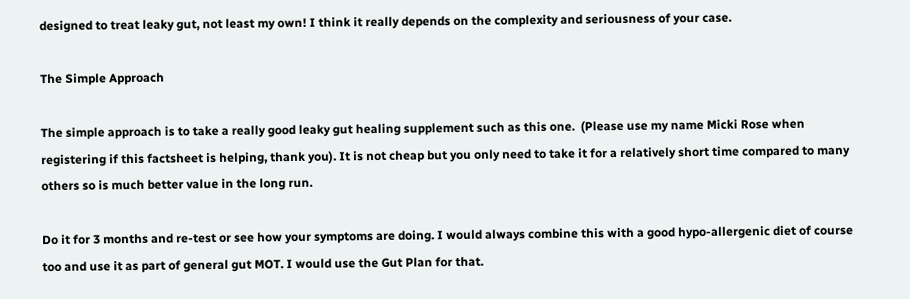designed to treat leaky gut, not least my own! I think it really depends on the complexity and seriousness of your case.

The Simple Approach

The simple approach is to take a really good leaky gut healing supplement such as this one.  (Please use my name Micki Rose when registering if this factsheet is helping, thank you). It is not cheap but you only need to take it for a relatively short time compared to many others so is much better value in the long run.

Do it for 3 months and re-test or see how your symptoms are doing. I would always combine this with a good hypo-allergenic diet of course too and use it as part of general gut MOT. I would use the Gut Plan for that.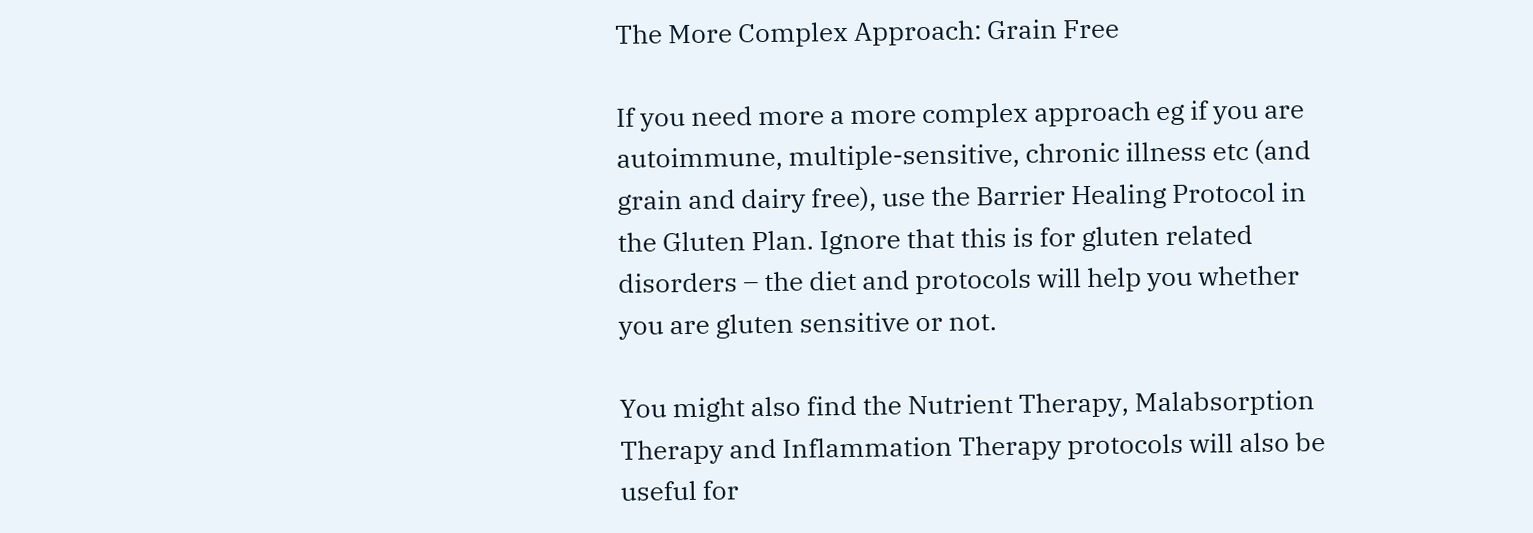The More Complex Approach: Grain Free

If you need more a more complex approach eg if you are autoimmune, multiple-sensitive, chronic illness etc (and grain and dairy free), use the Barrier Healing Protocol in the Gluten Plan. Ignore that this is for gluten related disorders – the diet and protocols will help you whether you are gluten sensitive or not.

You might also find the Nutrient Therapy, Malabsorption Therapy and Inflammation Therapy protocols will also be useful for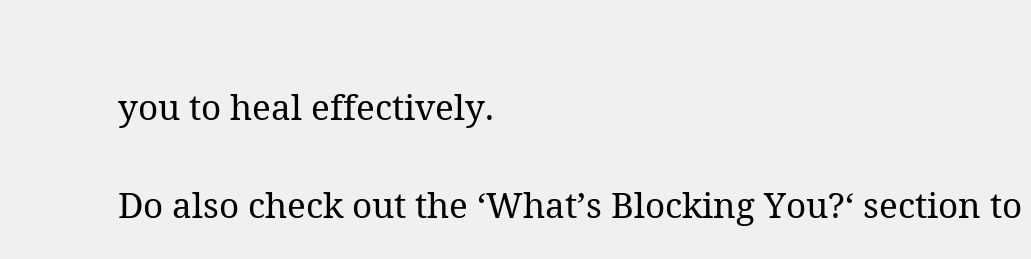you to heal effectively.

Do also check out the ‘What’s Blocking You?‘ section to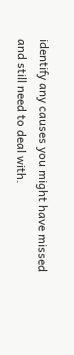identify any causes you might have missed and still need to deal with.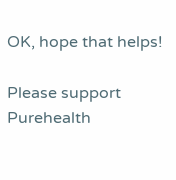OK, hope that helps!

Please support Purehealth